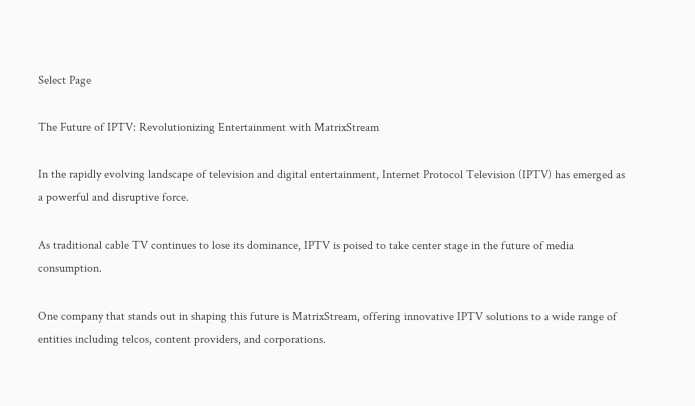Select Page

The Future of IPTV: Revolutionizing Entertainment with MatrixStream

In the rapidly evolving landscape of television and digital entertainment, Internet Protocol Television (IPTV) has emerged as a powerful and disruptive force.

As traditional cable TV continues to lose its dominance, IPTV is poised to take center stage in the future of media consumption.

One company that stands out in shaping this future is MatrixStream, offering innovative IPTV solutions to a wide range of entities including telcos, content providers, and corporations.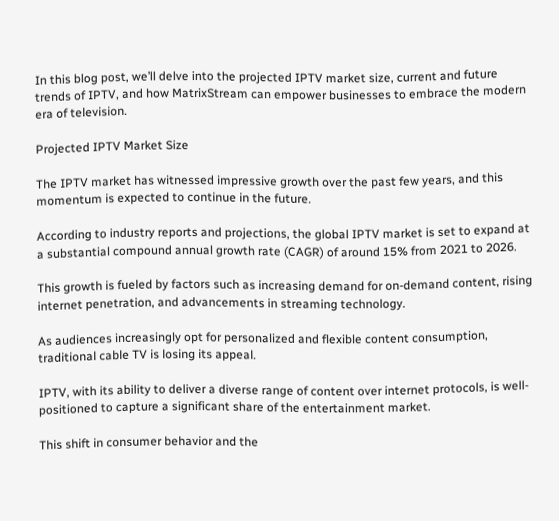In this blog post, we’ll delve into the projected IPTV market size, current and future trends of IPTV, and how MatrixStream can empower businesses to embrace the modern era of television.

Projected IPTV Market Size

The IPTV market has witnessed impressive growth over the past few years, and this momentum is expected to continue in the future.

According to industry reports and projections, the global IPTV market is set to expand at a substantial compound annual growth rate (CAGR) of around 15% from 2021 to 2026.

This growth is fueled by factors such as increasing demand for on-demand content, rising internet penetration, and advancements in streaming technology.

As audiences increasingly opt for personalized and flexible content consumption, traditional cable TV is losing its appeal.

IPTV, with its ability to deliver a diverse range of content over internet protocols, is well-positioned to capture a significant share of the entertainment market.

This shift in consumer behavior and the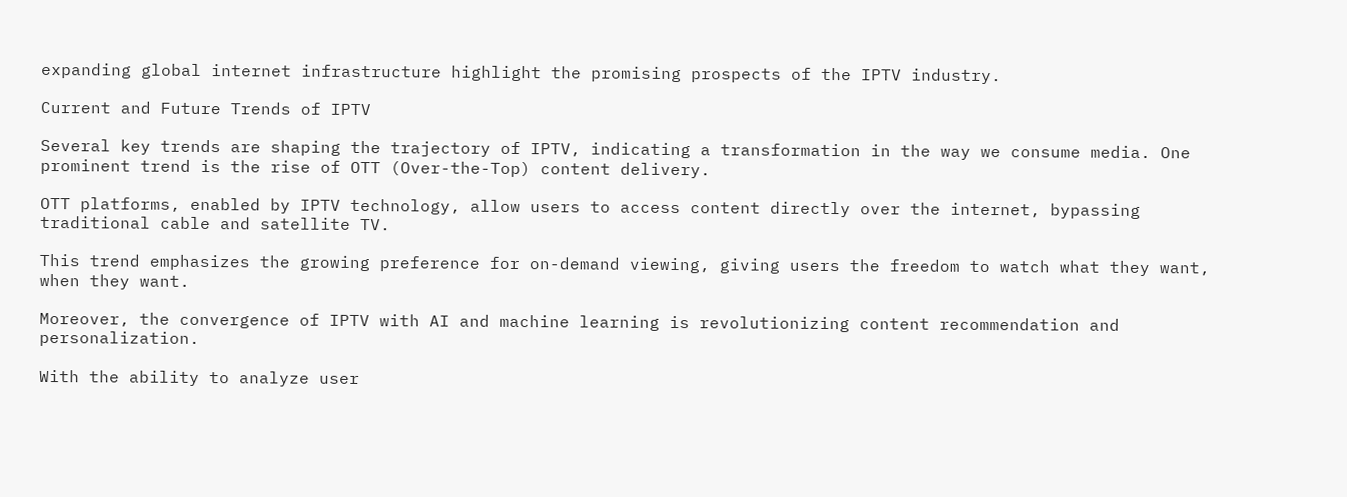expanding global internet infrastructure highlight the promising prospects of the IPTV industry.

Current and Future Trends of IPTV

Several key trends are shaping the trajectory of IPTV, indicating a transformation in the way we consume media. One prominent trend is the rise of OTT (Over-the-Top) content delivery.

OTT platforms, enabled by IPTV technology, allow users to access content directly over the internet, bypassing traditional cable and satellite TV.

This trend emphasizes the growing preference for on-demand viewing, giving users the freedom to watch what they want, when they want.

Moreover, the convergence of IPTV with AI and machine learning is revolutionizing content recommendation and personalization.

With the ability to analyze user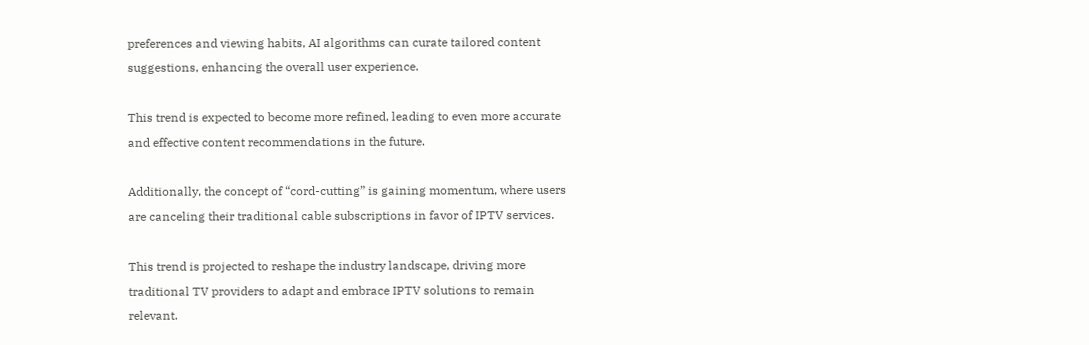preferences and viewing habits, AI algorithms can curate tailored content suggestions, enhancing the overall user experience.

This trend is expected to become more refined, leading to even more accurate and effective content recommendations in the future.

Additionally, the concept of “cord-cutting” is gaining momentum, where users are canceling their traditional cable subscriptions in favor of IPTV services.

This trend is projected to reshape the industry landscape, driving more traditional TV providers to adapt and embrace IPTV solutions to remain relevant.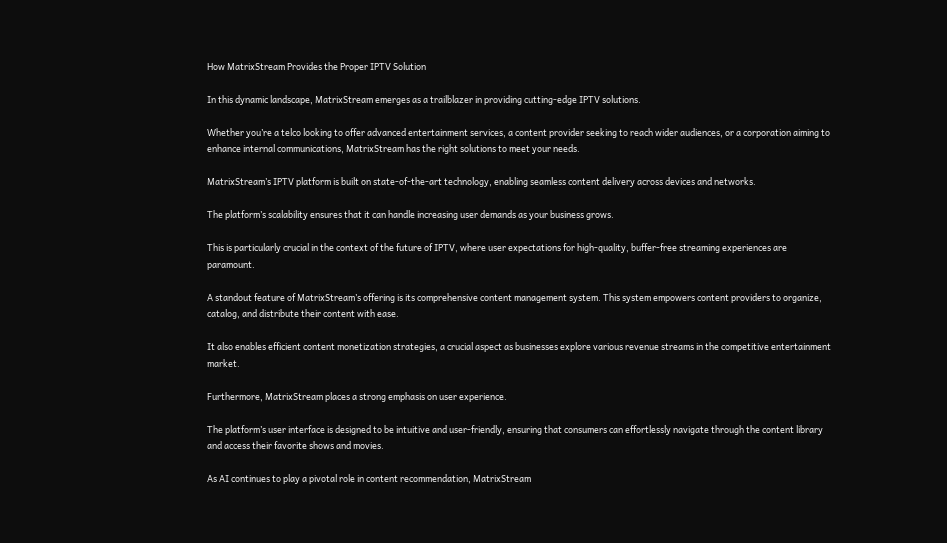How MatrixStream Provides the Proper IPTV Solution

In this dynamic landscape, MatrixStream emerges as a trailblazer in providing cutting-edge IPTV solutions.

Whether you’re a telco looking to offer advanced entertainment services, a content provider seeking to reach wider audiences, or a corporation aiming to enhance internal communications, MatrixStream has the right solutions to meet your needs.

MatrixStream’s IPTV platform is built on state-of-the-art technology, enabling seamless content delivery across devices and networks.

The platform’s scalability ensures that it can handle increasing user demands as your business grows.

This is particularly crucial in the context of the future of IPTV, where user expectations for high-quality, buffer-free streaming experiences are paramount.

A standout feature of MatrixStream’s offering is its comprehensive content management system. This system empowers content providers to organize, catalog, and distribute their content with ease.

It also enables efficient content monetization strategies, a crucial aspect as businesses explore various revenue streams in the competitive entertainment market.

Furthermore, MatrixStream places a strong emphasis on user experience.

The platform’s user interface is designed to be intuitive and user-friendly, ensuring that consumers can effortlessly navigate through the content library and access their favorite shows and movies.

As AI continues to play a pivotal role in content recommendation, MatrixStream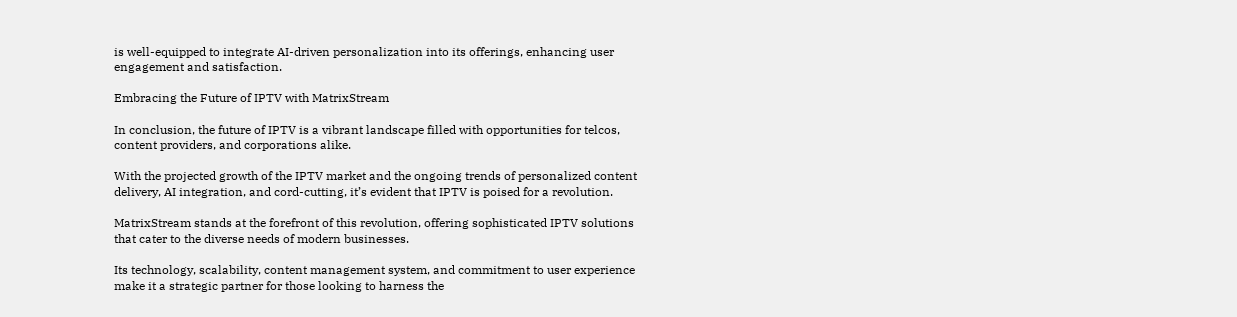is well-equipped to integrate AI-driven personalization into its offerings, enhancing user engagement and satisfaction.

Embracing the Future of IPTV with MatrixStream

In conclusion, the future of IPTV is a vibrant landscape filled with opportunities for telcos, content providers, and corporations alike.

With the projected growth of the IPTV market and the ongoing trends of personalized content delivery, AI integration, and cord-cutting, it’s evident that IPTV is poised for a revolution.

MatrixStream stands at the forefront of this revolution, offering sophisticated IPTV solutions that cater to the diverse needs of modern businesses.

Its technology, scalability, content management system, and commitment to user experience make it a strategic partner for those looking to harness the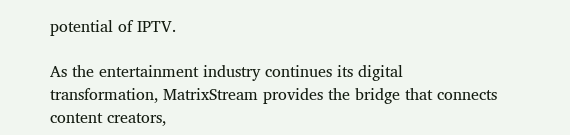potential of IPTV.

As the entertainment industry continues its digital transformation, MatrixStream provides the bridge that connects content creators,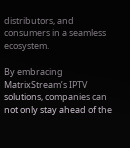distributors, and consumers in a seamless ecosystem.

By embracing MatrixStream’s IPTV solutions, companies can not only stay ahead of the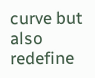curve but also redefine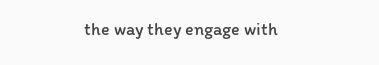the way they engage with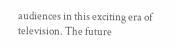audiences in this exciting era of television. The future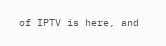of IPTV is here, and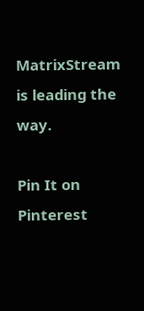MatrixStream is leading the way.

Pin It on Pinterest